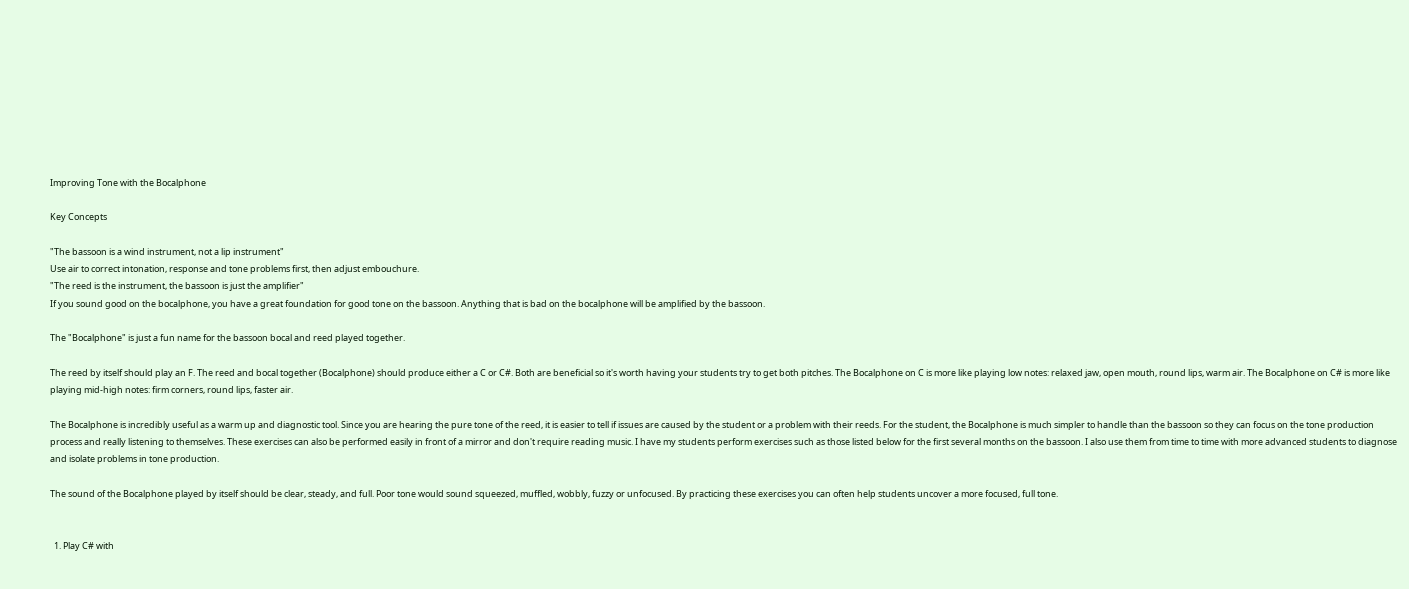Improving Tone with the Bocalphone

Key Concepts

"The bassoon is a wind instrument, not a lip instrument"
Use air to correct intonation, response and tone problems first, then adjust embouchure.
"The reed is the instrument, the bassoon is just the amplifier"
If you sound good on the bocalphone, you have a great foundation for good tone on the bassoon. Anything that is bad on the bocalphone will be amplified by the bassoon.

The "Bocalphone" is just a fun name for the bassoon bocal and reed played together.

The reed by itself should play an F. The reed and bocal together (Bocalphone) should produce either a C or C#. Both are beneficial so it's worth having your students try to get both pitches. The Bocalphone on C is more like playing low notes: relaxed jaw, open mouth, round lips, warm air. The Bocalphone on C# is more like playing mid-high notes: firm corners, round lips, faster air.

The Bocalphone is incredibly useful as a warm up and diagnostic tool. Since you are hearing the pure tone of the reed, it is easier to tell if issues are caused by the student or a problem with their reeds. For the student, the Bocalphone is much simpler to handle than the bassoon so they can focus on the tone production process and really listening to themselves. These exercises can also be performed easily in front of a mirror and don't require reading music. I have my students perform exercises such as those listed below for the first several months on the bassoon. I also use them from time to time with more advanced students to diagnose and isolate problems in tone production.

The sound of the Bocalphone played by itself should be clear, steady, and full. Poor tone would sound squeezed, muffled, wobbly, fuzzy or unfocused. By practicing these exercises you can often help students uncover a more focused, full tone.


  1. Play C# with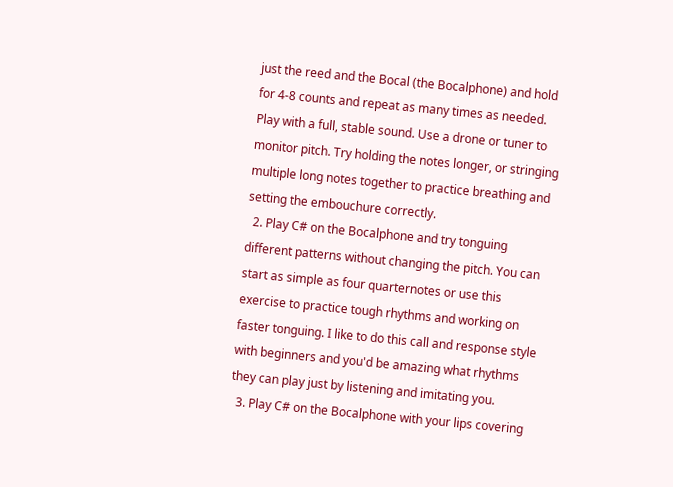just the reed and the Bocal (the Bocalphone) and hold for 4-8 counts and repeat as many times as needed. Play with a full, stable sound. Use a drone or tuner to monitor pitch. Try holding the notes longer, or stringing multiple long notes together to practice breathing and setting the embouchure correctly.
  2. Play C# on the Bocalphone and try tonguing different patterns without changing the pitch. You can start as simple as four quarternotes or use this exercise to practice tough rhythms and working on faster tonguing. I like to do this call and response style with beginners and you'd be amazing what rhythms they can play just by listening and imitating you.
  3. Play C# on the Bocalphone with your lips covering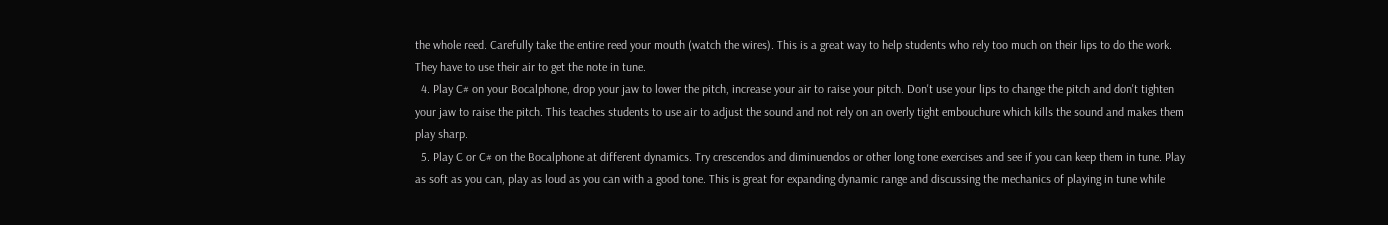the whole reed. Carefully take the entire reed your mouth (watch the wires). This is a great way to help students who rely too much on their lips to do the work. They have to use their air to get the note in tune.
  4. Play C# on your Bocalphone, drop your jaw to lower the pitch, increase your air to raise your pitch. Don't use your lips to change the pitch and don't tighten your jaw to raise the pitch. This teaches students to use air to adjust the sound and not rely on an overly tight embouchure which kills the sound and makes them play sharp.
  5. Play C or C# on the Bocalphone at different dynamics. Try crescendos and diminuendos or other long tone exercises and see if you can keep them in tune. Play as soft as you can, play as loud as you can with a good tone. This is great for expanding dynamic range and discussing the mechanics of playing in tune while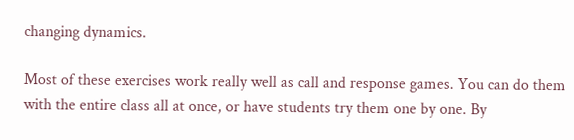changing dynamics.

Most of these exercises work really well as call and response games. You can do them with the entire class all at once, or have students try them one by one. By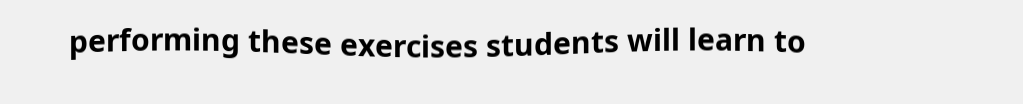performing these exercises students will learn to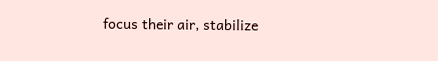focus their air, stabilize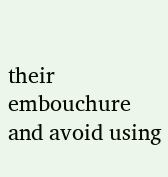their embouchure and avoid using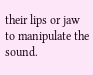their lips or jaw to manipulate the sound.